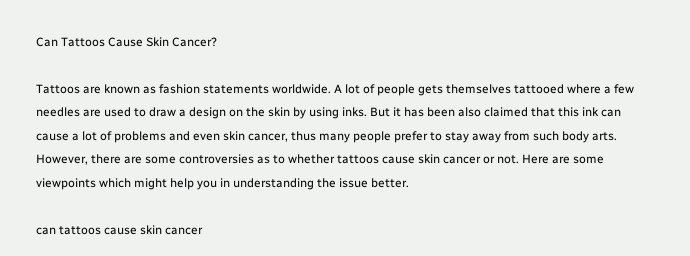Can Tattoos Cause Skin Cancer?

Tattoos are known as fashion statements worldwide. A lot of people gets themselves tattooed where a few needles are used to draw a design on the skin by using inks. But it has been also claimed that this ink can cause a lot of problems and even skin cancer, thus many people prefer to stay away from such body arts. However, there are some controversies as to whether tattoos cause skin cancer or not. Here are some viewpoints which might help you in understanding the issue better.

can tattoos cause skin cancer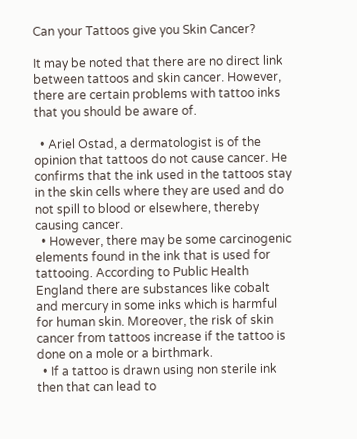Can your Tattoos give you Skin Cancer?

It may be noted that there are no direct link between tattoos and skin cancer. However, there are certain problems with tattoo inks that you should be aware of.

  • Ariel Ostad, a dermatologist is of the opinion that tattoos do not cause cancer. He confirms that the ink used in the tattoos stay in the skin cells where they are used and do not spill to blood or elsewhere, thereby causing cancer.
  • However, there may be some carcinogenic elements found in the ink that is used for tattooing. According to Public Health England there are substances like cobalt and mercury in some inks which is harmful for human skin. Moreover, the risk of skin cancer from tattoos increase if the tattoo is done on a mole or a birthmark.
  • If a tattoo is drawn using non sterile ink then that can lead to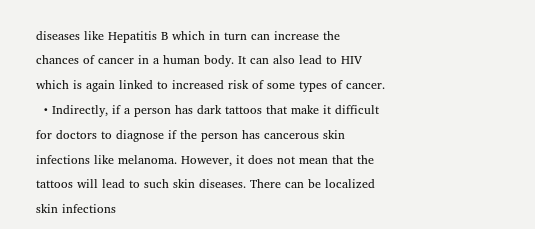diseases like Hepatitis B which in turn can increase the chances of cancer in a human body. It can also lead to HIV which is again linked to increased risk of some types of cancer.
  • Indirectly, if a person has dark tattoos that make it difficult for doctors to diagnose if the person has cancerous skin infections like melanoma. However, it does not mean that the tattoos will lead to such skin diseases. There can be localized skin infections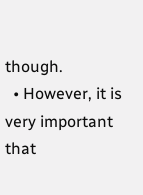though.
  • However, it is very important that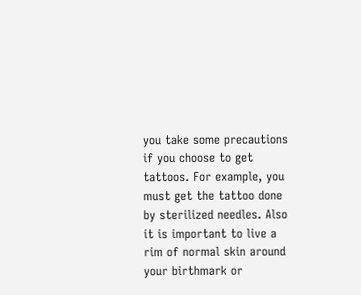you take some precautions if you choose to get tattoos. For example, you must get the tattoo done by sterilized needles. Also it is important to live a rim of normal skin around your birthmark or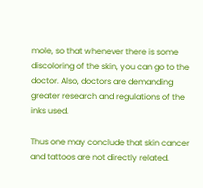mole, so that whenever there is some discoloring of the skin, you can go to the doctor. Also, doctors are demanding greater research and regulations of the inks used.

Thus one may conclude that skin cancer and tattoos are not directly related.